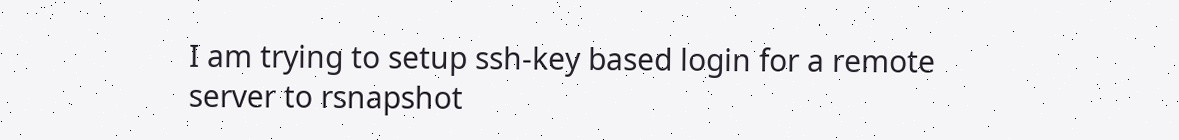I am trying to setup ssh-key based login for a remote server to rsnapshot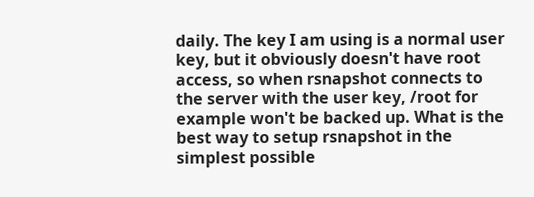daily. The key I am using is a normal user key, but it obviously doesn't have root access, so when rsnapshot connects to the server with the user key, /root for example won't be backed up. What is the best way to setup rsnapshot in the simplest possible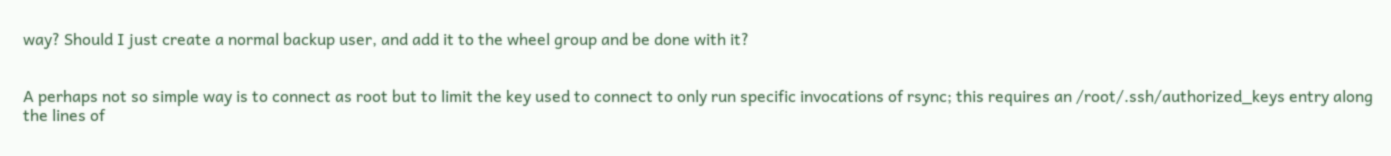way? Should I just create a normal backup user, and add it to the wheel group and be done with it?


A perhaps not so simple way is to connect as root but to limit the key used to connect to only run specific invocations of rsync; this requires an /root/.ssh/authorized_keys entry along the lines of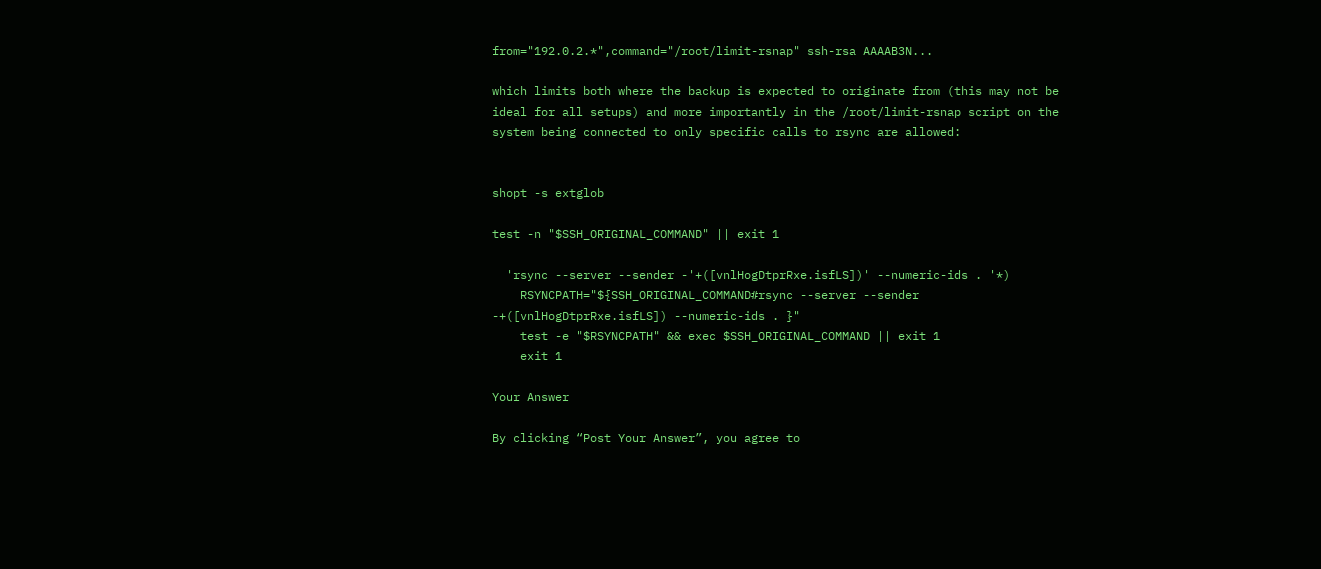from="192.0.2.*",command="/root/limit-rsnap" ssh-rsa AAAAB3N...

which limits both where the backup is expected to originate from (this may not be ideal for all setups) and more importantly in the /root/limit-rsnap script on the system being connected to only specific calls to rsync are allowed:


shopt -s extglob

test -n "$SSH_ORIGINAL_COMMAND" || exit 1

  'rsync --server --sender -'+([vnlHogDtprRxe.isfLS])' --numeric-ids . '*)
    RSYNCPATH="${SSH_ORIGINAL_COMMAND#rsync --server --sender -+([vnlHogDtprRxe.isfLS]) --numeric-ids . }"
    test -e "$RSYNCPATH" && exec $SSH_ORIGINAL_COMMAND || exit 1
    exit 1

Your Answer

By clicking “Post Your Answer”, you agree to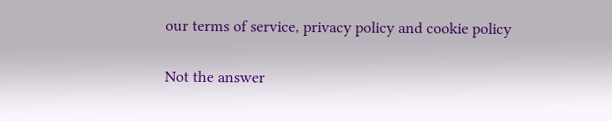our terms of service, privacy policy and cookie policy

Not the answer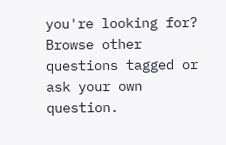you're looking for? Browse other questions tagged or ask your own question.